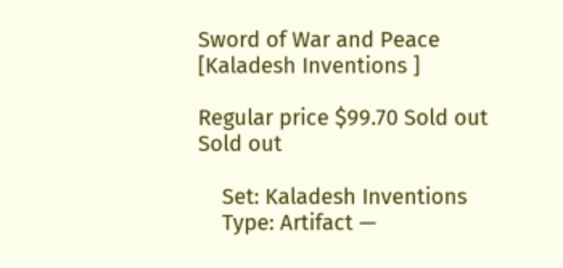Sword of War and Peace
[Kaladesh Inventions ]

Regular price $99.70 Sold out
Sold out

    Set: Kaladesh Inventions
    Type: Artifact —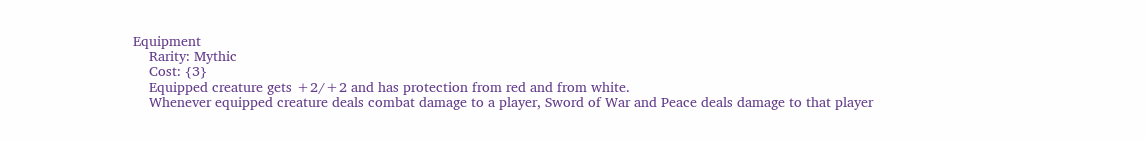Equipment
    Rarity: Mythic
    Cost: {3}
    Equipped creature gets +2/+2 and has protection from red and from white.
    Whenever equipped creature deals combat damage to a player, Sword of War and Peace deals damage to that player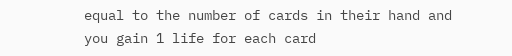equal to the number of cards in their hand and you gain 1 life for each card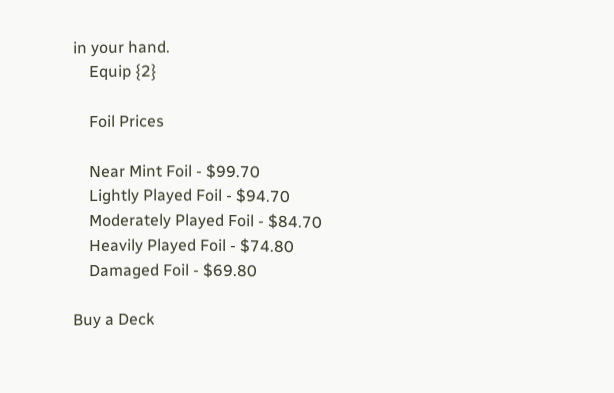in your hand.
    Equip {2}

    Foil Prices

    Near Mint Foil - $99.70
    Lightly Played Foil - $94.70
    Moderately Played Foil - $84.70
    Heavily Played Foil - $74.80
    Damaged Foil - $69.80

Buy a Deck